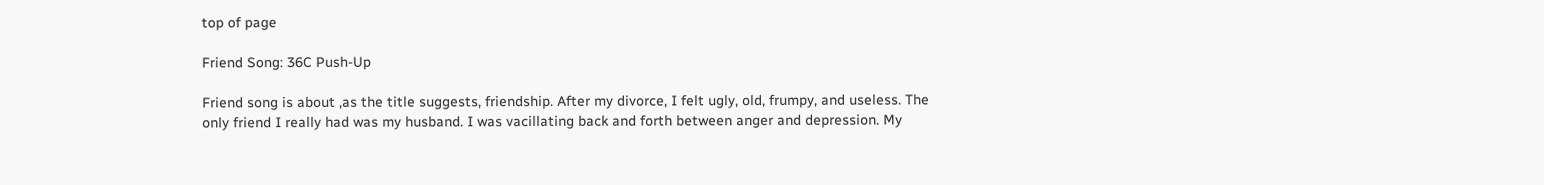top of page

Friend Song: 36C Push-Up

Friend song is about ,as the title suggests, friendship. After my divorce, I felt ugly, old, frumpy, and useless. The only friend I really had was my husband. I was vacillating back and forth between anger and depression. My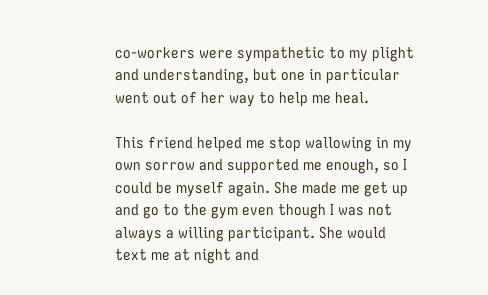co-workers were sympathetic to my plight and understanding, but one in particular went out of her way to help me heal.

This friend helped me stop wallowing in my own sorrow and supported me enough, so I could be myself again. She made me get up and go to the gym even though I was not always a willing participant. She would text me at night and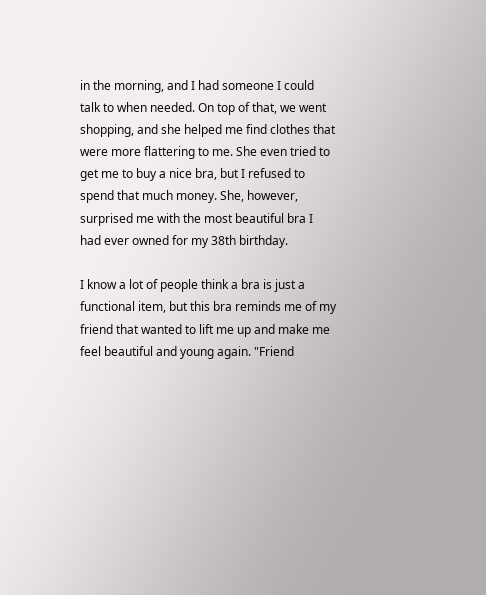in the morning, and I had someone I could talk to when needed. On top of that, we went shopping, and she helped me find clothes that were more flattering to me. She even tried to get me to buy a nice bra, but I refused to spend that much money. She, however, surprised me with the most beautiful bra I had ever owned for my 38th birthday.

I know a lot of people think a bra is just a functional item, but this bra reminds me of my friend that wanted to lift me up and make me feel beautiful and young again. "Friend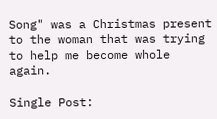Song" was a Christmas present to the woman that was trying to help me become whole again.

Single Post: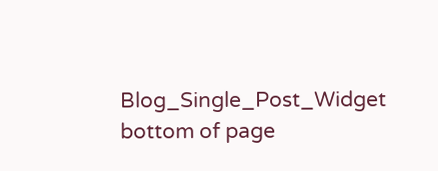Blog_Single_Post_Widget
bottom of page